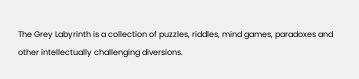The Grey Labyrinth is a collection of puzzles, riddles, mind games, paradoxes and other intellectually challenging diversions.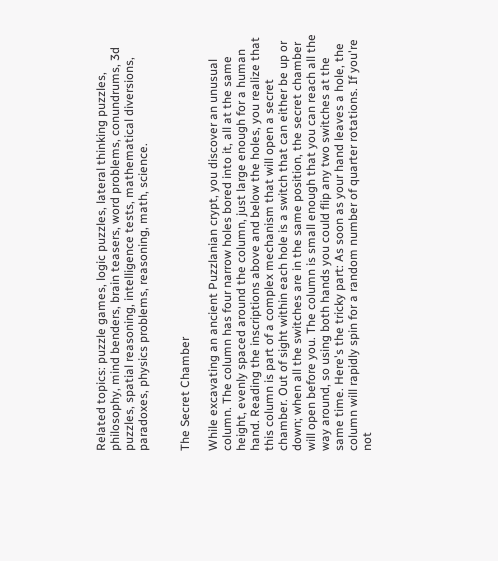Related topics: puzzle games, logic puzzles, lateral thinking puzzles, philosophy, mind benders, brain teasers, word problems, conundrums, 3d puzzles, spatial reasoning, intelligence tests, mathematical diversions, paradoxes, physics problems, reasoning, math, science.


The Secret Chamber

While excavating an ancient Puzzlanian crypt, you discover an unusual column. The column has four narrow holes bored into it, all at the same height, evenly spaced around the column, just large enough for a human hand. Reading the inscriptions above and below the holes, you realize that this column is part of a complex mechanism that will open a secret chamber. Out of sight within each hole is a switch that can either be up or down; when all the switches are in the same position, the secret chamber will open before you. The column is small enough that you can reach all the way around, so using both hands you could flip any two switches at the same time. Here's the tricky part: As soon as your hand leaves a hole, the column will rapidly spin for a random number of quarter rotations. If you're not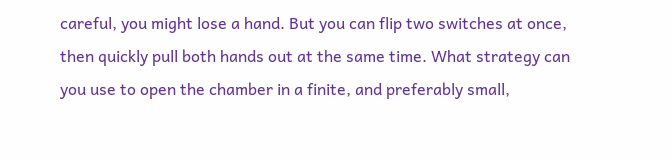careful, you might lose a hand. But you can flip two switches at once, then quickly pull both hands out at the same time. What strategy can you use to open the chamber in a finite, and preferably small,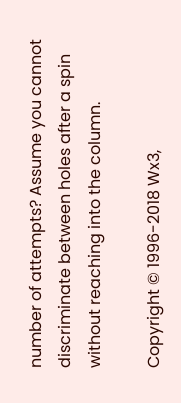number of attempts? Assume you cannot discriminate between holes after a spin without reaching into the column.

Copyright © 1996-2018 Wx3,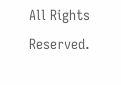All Rights Reserved.